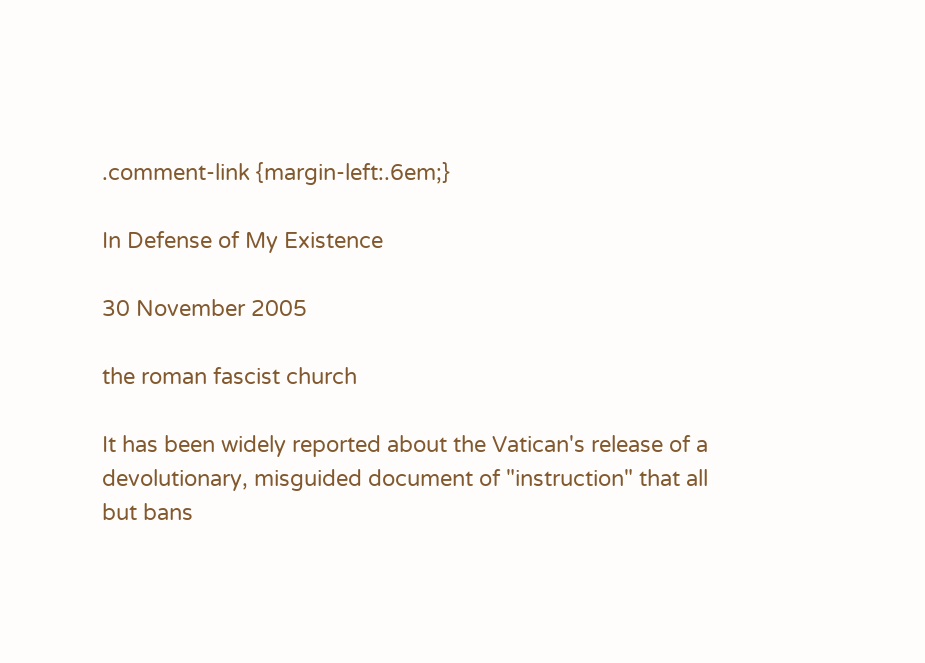.comment-link {margin-left:.6em;}

In Defense of My Existence

30 November 2005

the roman fascist church

It has been widely reported about the Vatican's release of a devolutionary, misguided document of "instruction" that all but bans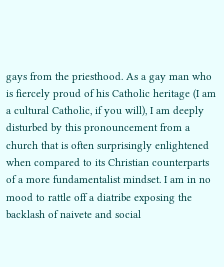gays from the priesthood. As a gay man who is fiercely proud of his Catholic heritage (I am a cultural Catholic, if you will), I am deeply disturbed by this pronouncement from a church that is often surprisingly enlightened when compared to its Christian counterparts of a more fundamentalist mindset. I am in no mood to rattle off a diatribe exposing the backlash of naivete and social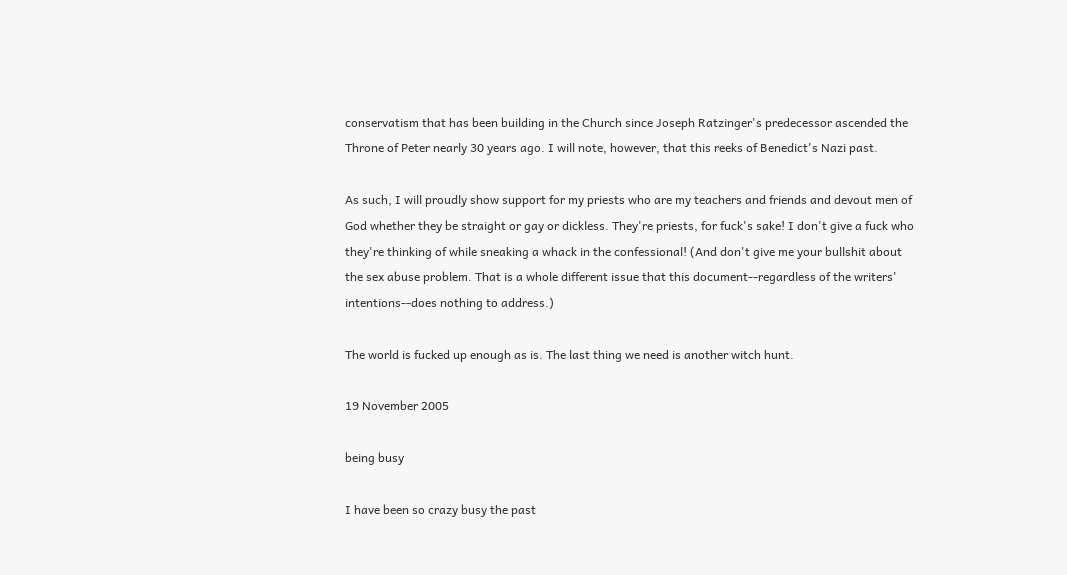conservatism that has been building in the Church since Joseph Ratzinger's predecessor ascended the Throne of Peter nearly 30 years ago. I will note, however, that this reeks of Benedict's Nazi past.

As such, I will proudly show support for my priests who are my teachers and friends and devout men of God whether they be straight or gay or dickless. They're priests, for fuck's sake! I don't give a fuck who they're thinking of while sneaking a whack in the confessional! (And don't give me your bullshit about the sex abuse problem. That is a whole different issue that this document--regardless of the writers' intentions--does nothing to address.)

The world is fucked up enough as is. The last thing we need is another witch hunt.

19 November 2005

being busy

I have been so crazy busy the past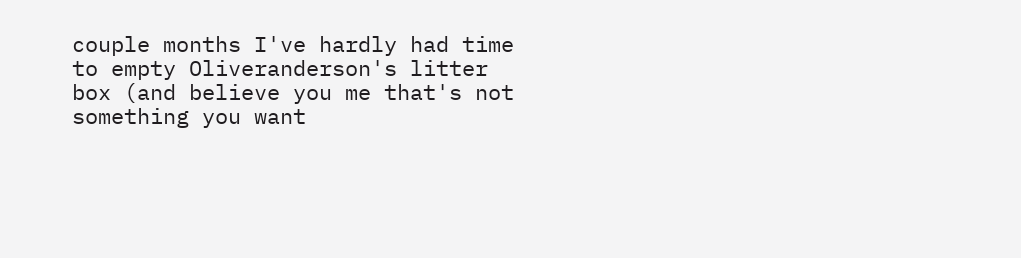couple months I've hardly had time to empty Oliveranderson's litter box (and believe you me that's not something you want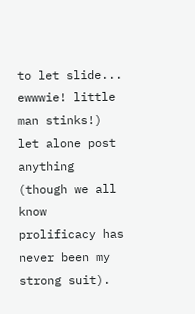to let slide... ewwwie! little man stinks!) let alone post anything (though we all know prolificacy has never been my strong suit).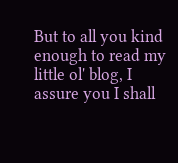But to all you kind enough to read my little ol' blog, I assure you I shall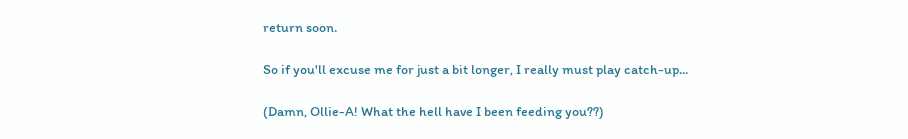return soon.

So if you'll excuse me for just a bit longer, I really must play catch-up...

(Damn, Ollie-A! What the hell have I been feeding you??)